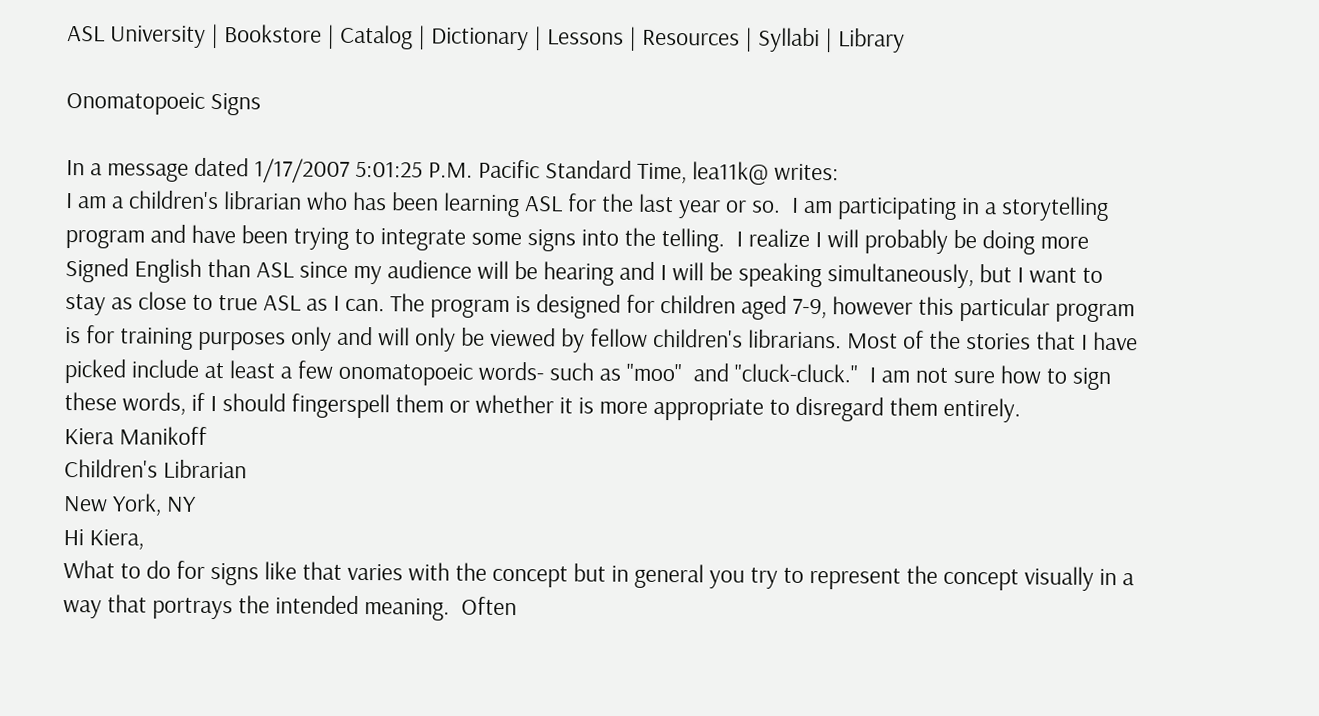ASL University | Bookstore | Catalog | Dictionary | Lessons | Resources | Syllabi | Library

Onomatopoeic Signs

In a message dated 1/17/2007 5:01:25 P.M. Pacific Standard Time, lea11k@ writes:
I am a children's librarian who has been learning ASL for the last year or so.  I am participating in a storytelling program and have been trying to integrate some signs into the telling.  I realize I will probably be doing more Signed English than ASL since my audience will be hearing and I will be speaking simultaneously, but I want to stay as close to true ASL as I can. The program is designed for children aged 7-9, however this particular program is for training purposes only and will only be viewed by fellow children's librarians. Most of the stories that I have picked include at least a few onomatopoeic words- such as "moo"  and "cluck-cluck."  I am not sure how to sign these words, if I should fingerspell them or whether it is more appropriate to disregard them entirely.
Kiera Manikoff
Children's Librarian
New York, NY
Hi Kiera,
What to do for signs like that varies with the concept but in general you try to represent the concept visually in a way that portrays the intended meaning.  Often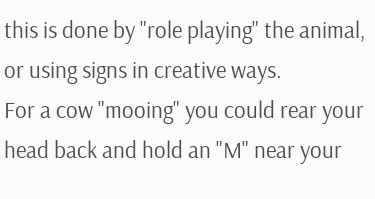this is done by "role playing" the animal, or using signs in creative ways.
For a cow "mooing" you could rear your head back and hold an "M" near your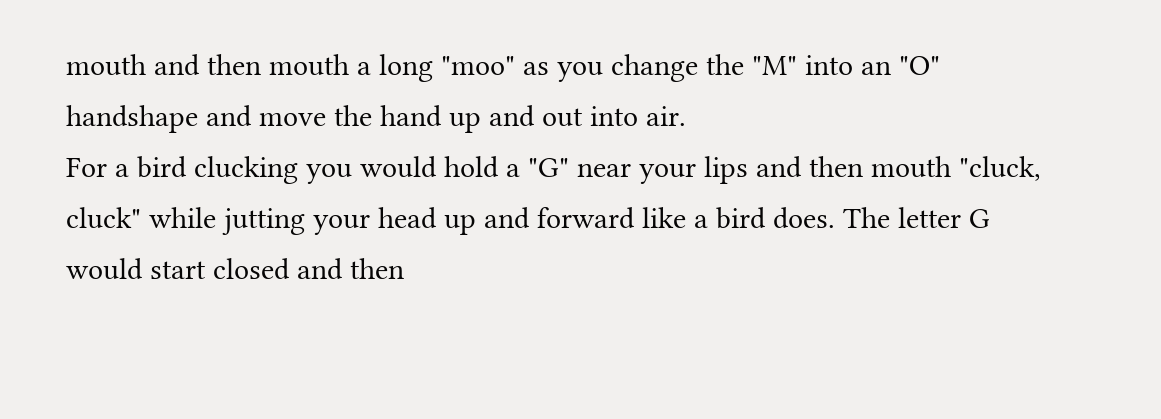mouth and then mouth a long "moo" as you change the "M" into an "O" handshape and move the hand up and out into air.
For a bird clucking you would hold a "G" near your lips and then mouth "cluck, cluck" while jutting your head up and forward like a bird does. The letter G would start closed and then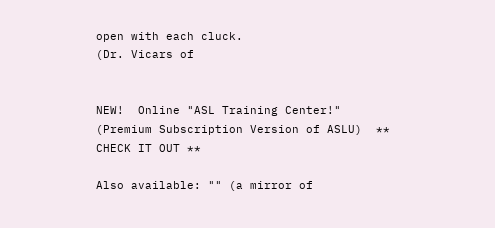open with each cluck.
(Dr. Vicars of


NEW!  Online "ASL Training Center!"  (Premium Subscription Version of ASLU)  ** CHECK IT OUT **

Also available: "" (a mirror of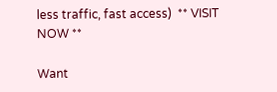less traffic, fast access)  ** VISIT NOW **

Want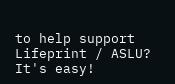to help support Lifeprint / ASLU?  It's easy!